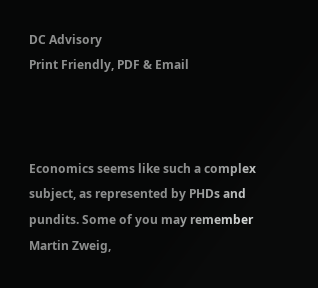DC Advisory
Print Friendly, PDF & Email



Economics seems like such a complex subject, as represented by PHDs and pundits. Some of you may remember Martin Zweig,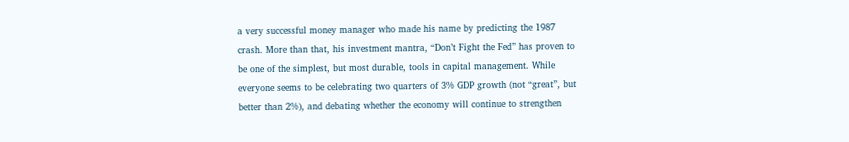a very successful money manager who made his name by predicting the 1987 crash. More than that, his investment mantra, “Don’t Fight the Fed” has proven to be one of the simplest, but most durable, tools in capital management. While everyone seems to be celebrating two quarters of 3% GDP growth (not “great”, but better than 2%), and debating whether the economy will continue to strengthen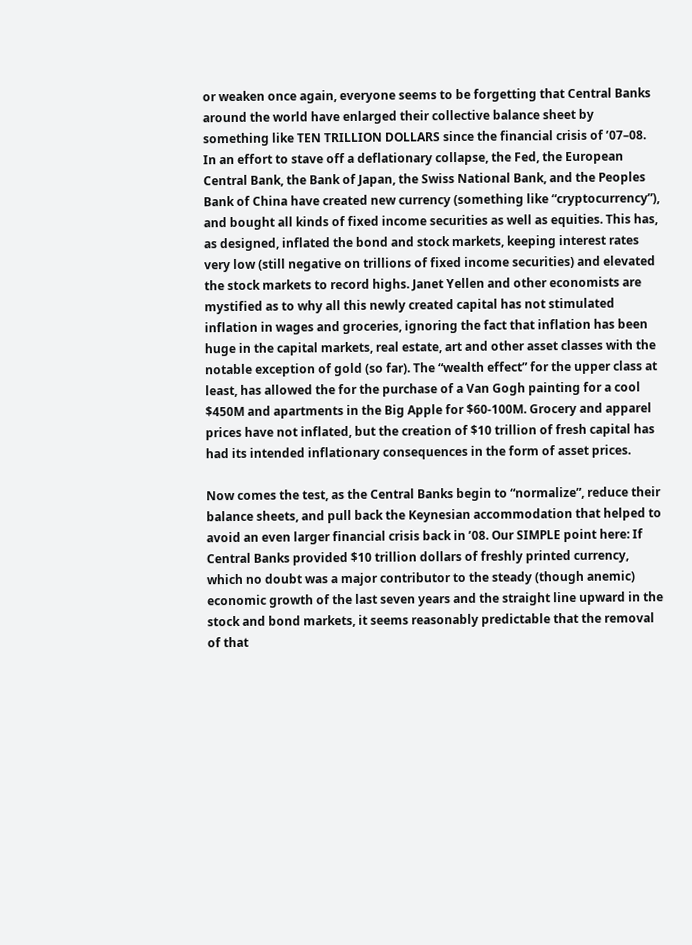or weaken once again, everyone seems to be forgetting that Central Banks around the world have enlarged their collective balance sheet by something like TEN TRILLION DOLLARS since the financial crisis of ’07–08. In an effort to stave off a deflationary collapse, the Fed, the European Central Bank, the Bank of Japan, the Swiss National Bank, and the Peoples Bank of China have created new currency (something like “cryptocurrency”), and bought all kinds of fixed income securities as well as equities. This has, as designed, inflated the bond and stock markets, keeping interest rates very low (still negative on trillions of fixed income securities) and elevated the stock markets to record highs. Janet Yellen and other economists are mystified as to why all this newly created capital has not stimulated inflation in wages and groceries, ignoring the fact that inflation has been huge in the capital markets, real estate, art and other asset classes with the notable exception of gold (so far). The “wealth effect” for the upper class at least, has allowed the for the purchase of a Van Gogh painting for a cool $450M and apartments in the Big Apple for $60-100M. Grocery and apparel prices have not inflated, but the creation of $10 trillion of fresh capital has had its intended inflationary consequences in the form of asset prices.

Now comes the test, as the Central Banks begin to “normalize”, reduce their balance sheets, and pull back the Keynesian accommodation that helped to avoid an even larger financial crisis back in ’08. Our SIMPLE point here: If Central Banks provided $10 trillion dollars of freshly printed currency, which no doubt was a major contributor to the steady (though anemic) economic growth of the last seven years and the straight line upward in the stock and bond markets, it seems reasonably predictable that the removal of that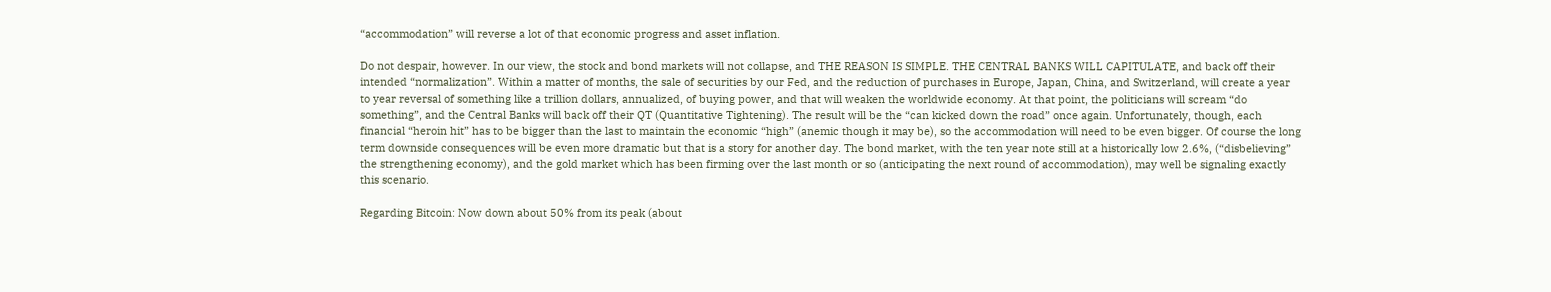“accommodation” will reverse a lot of that economic progress and asset inflation.

Do not despair, however. In our view, the stock and bond markets will not collapse, and THE REASON IS SIMPLE. THE CENTRAL BANKS WILL CAPITULATE, and back off their intended “normalization”. Within a matter of months, the sale of securities by our Fed, and the reduction of purchases in Europe, Japan, China, and Switzerland, will create a year to year reversal of something like a trillion dollars, annualized, of buying power, and that will weaken the worldwide economy. At that point, the politicians will scream “do something”, and the Central Banks will back off their QT (Quantitative Tightening). The result will be the “can kicked down the road” once again. Unfortunately, though, each financial “heroin hit” has to be bigger than the last to maintain the economic “high” (anemic though it may be), so the accommodation will need to be even bigger. Of course the long term downside consequences will be even more dramatic but that is a story for another day. The bond market, with the ten year note still at a historically low 2.6%, (“disbelieving” the strengthening economy), and the gold market which has been firming over the last month or so (anticipating the next round of accommodation), may well be signaling exactly this scenario.

Regarding Bitcoin: Now down about 50% from its peak (about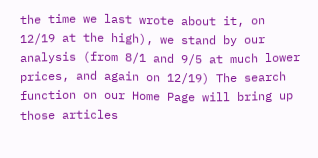the time we last wrote about it, on 12/19 at the high), we stand by our analysis (from 8/1 and 9/5 at much lower prices, and again on 12/19) The search function on our Home Page will bring up those articles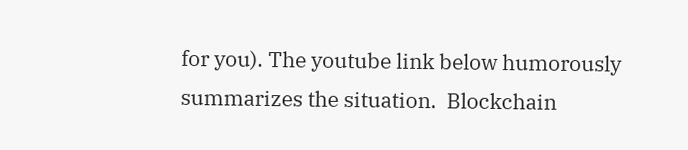for you). The youtube link below humorously summarizes the situation.  Blockchain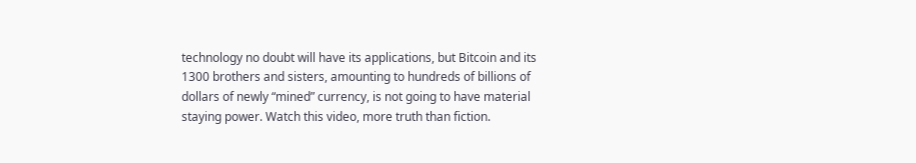technology no doubt will have its applications, but Bitcoin and its 1300 brothers and sisters, amounting to hundreds of billions of dollars of newly “mined” currency, is not going to have material staying power. Watch this video, more truth than fiction.